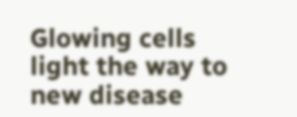Glowing cells light the way to new disease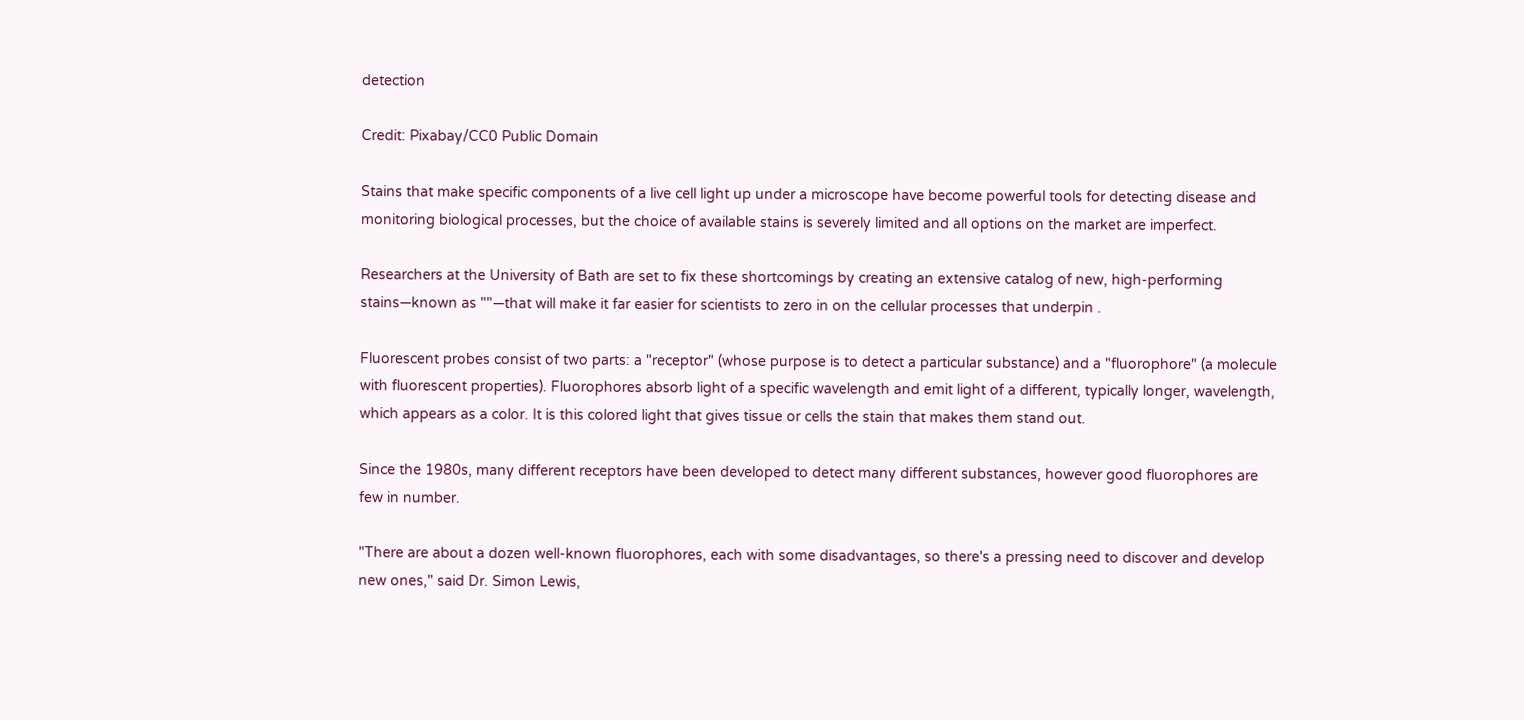detection

Credit: Pixabay/CC0 Public Domain

Stains that make specific components of a live cell light up under a microscope have become powerful tools for detecting disease and monitoring biological processes, but the choice of available stains is severely limited and all options on the market are imperfect.

Researchers at the University of Bath are set to fix these shortcomings by creating an extensive catalog of new, high-performing stains—known as ""—that will make it far easier for scientists to zero in on the cellular processes that underpin .

Fluorescent probes consist of two parts: a "receptor" (whose purpose is to detect a particular substance) and a "fluorophore" (a molecule with fluorescent properties). Fluorophores absorb light of a specific wavelength and emit light of a different, typically longer, wavelength, which appears as a color. It is this colored light that gives tissue or cells the stain that makes them stand out.

Since the 1980s, many different receptors have been developed to detect many different substances, however good fluorophores are few in number.

"There are about a dozen well-known fluorophores, each with some disadvantages, so there's a pressing need to discover and develop new ones," said Dr. Simon Lewis,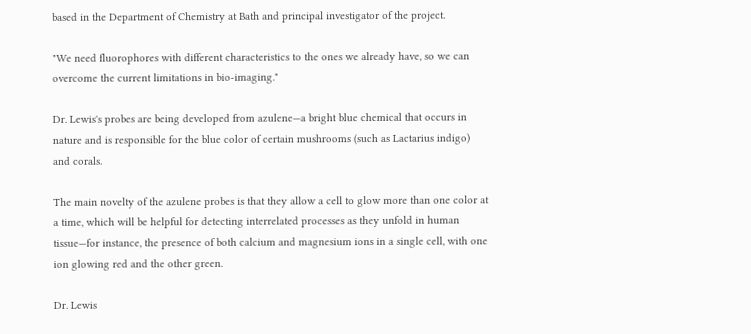based in the Department of Chemistry at Bath and principal investigator of the project.

"We need fluorophores with different characteristics to the ones we already have, so we can overcome the current limitations in bio-imaging."

Dr. Lewis's probes are being developed from azulene—a bright blue chemical that occurs in nature and is responsible for the blue color of certain mushrooms (such as Lactarius indigo) and corals.

The main novelty of the azulene probes is that they allow a cell to glow more than one color at a time, which will be helpful for detecting interrelated processes as they unfold in human tissue—for instance, the presence of both calcium and magnesium ions in a single cell, with one ion glowing red and the other green.

Dr. Lewis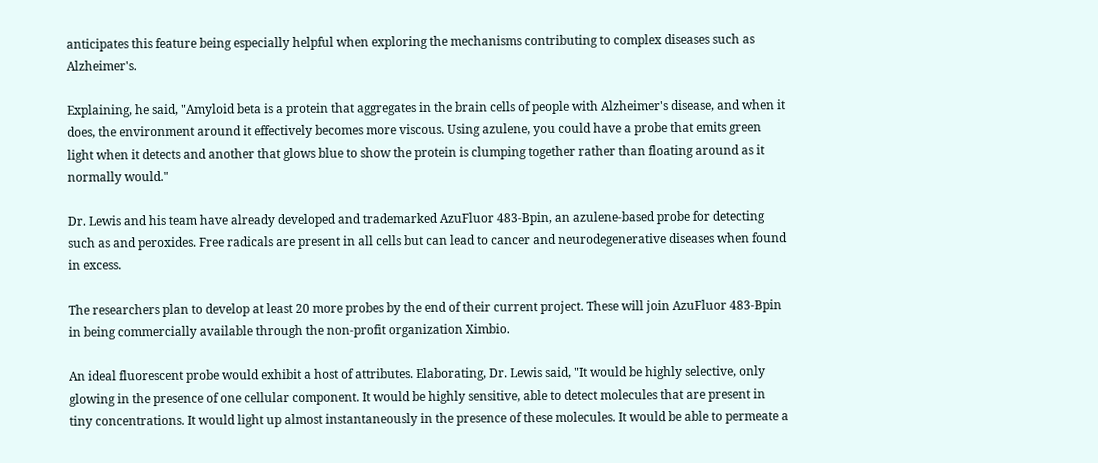anticipates this feature being especially helpful when exploring the mechanisms contributing to complex diseases such as Alzheimer's.

Explaining, he said, "Amyloid beta is a protein that aggregates in the brain cells of people with Alzheimer's disease, and when it does, the environment around it effectively becomes more viscous. Using azulene, you could have a probe that emits green light when it detects and another that glows blue to show the protein is clumping together rather than floating around as it normally would."

Dr. Lewis and his team have already developed and trademarked AzuFluor 483-Bpin, an azulene-based probe for detecting such as and peroxides. Free radicals are present in all cells but can lead to cancer and neurodegenerative diseases when found in excess.

The researchers plan to develop at least 20 more probes by the end of their current project. These will join AzuFluor 483-Bpin in being commercially available through the non-profit organization Ximbio.

An ideal fluorescent probe would exhibit a host of attributes. Elaborating, Dr. Lewis said, "It would be highly selective, only glowing in the presence of one cellular component. It would be highly sensitive, able to detect molecules that are present in tiny concentrations. It would light up almost instantaneously in the presence of these molecules. It would be able to permeate a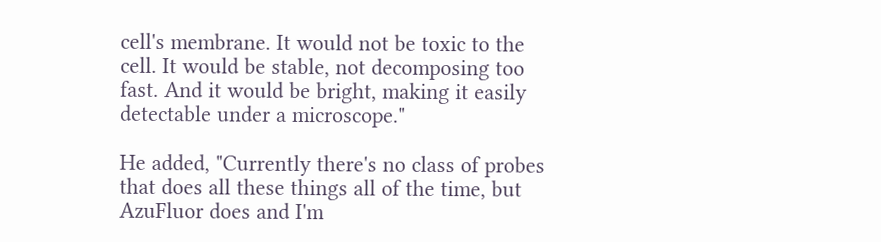cell's membrane. It would not be toxic to the cell. It would be stable, not decomposing too fast. And it would be bright, making it easily detectable under a microscope."

He added, "Currently there's no class of probes that does all these things all of the time, but AzuFluor does and I'm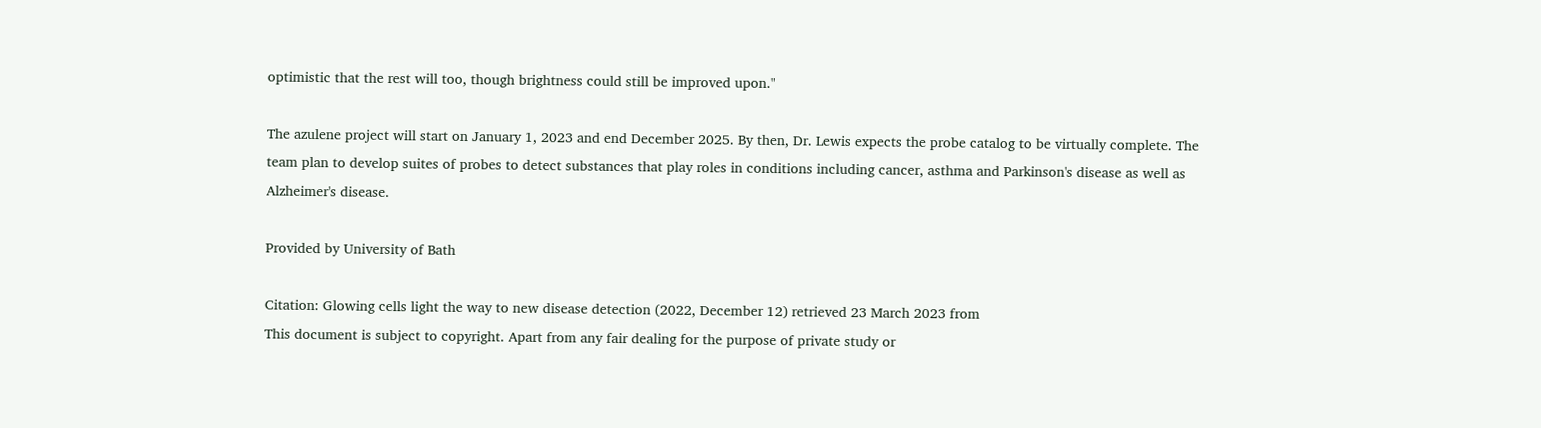optimistic that the rest will too, though brightness could still be improved upon."

The azulene project will start on January 1, 2023 and end December 2025. By then, Dr. Lewis expects the probe catalog to be virtually complete. The team plan to develop suites of probes to detect substances that play roles in conditions including cancer, asthma and Parkinson's disease as well as Alzheimer's disease.

Provided by University of Bath

Citation: Glowing cells light the way to new disease detection (2022, December 12) retrieved 23 March 2023 from
This document is subject to copyright. Apart from any fair dealing for the purpose of private study or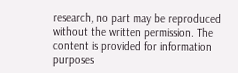research, no part may be reproduced without the written permission. The content is provided for information purposes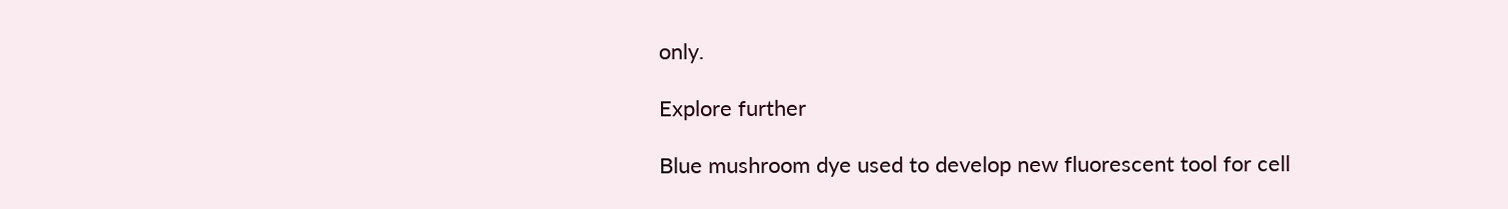only.

Explore further

Blue mushroom dye used to develop new fluorescent tool for cell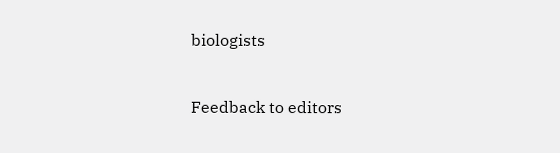biologists


Feedback to editors